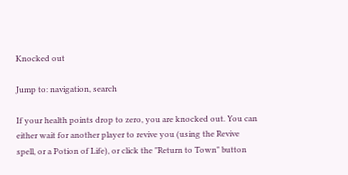Knocked out

Jump to: navigation, search

If your health points drop to zero, you are knocked out. You can either wait for another player to revive you (using the Revive spell, or a Potion of Life), or click the "Return to Town" button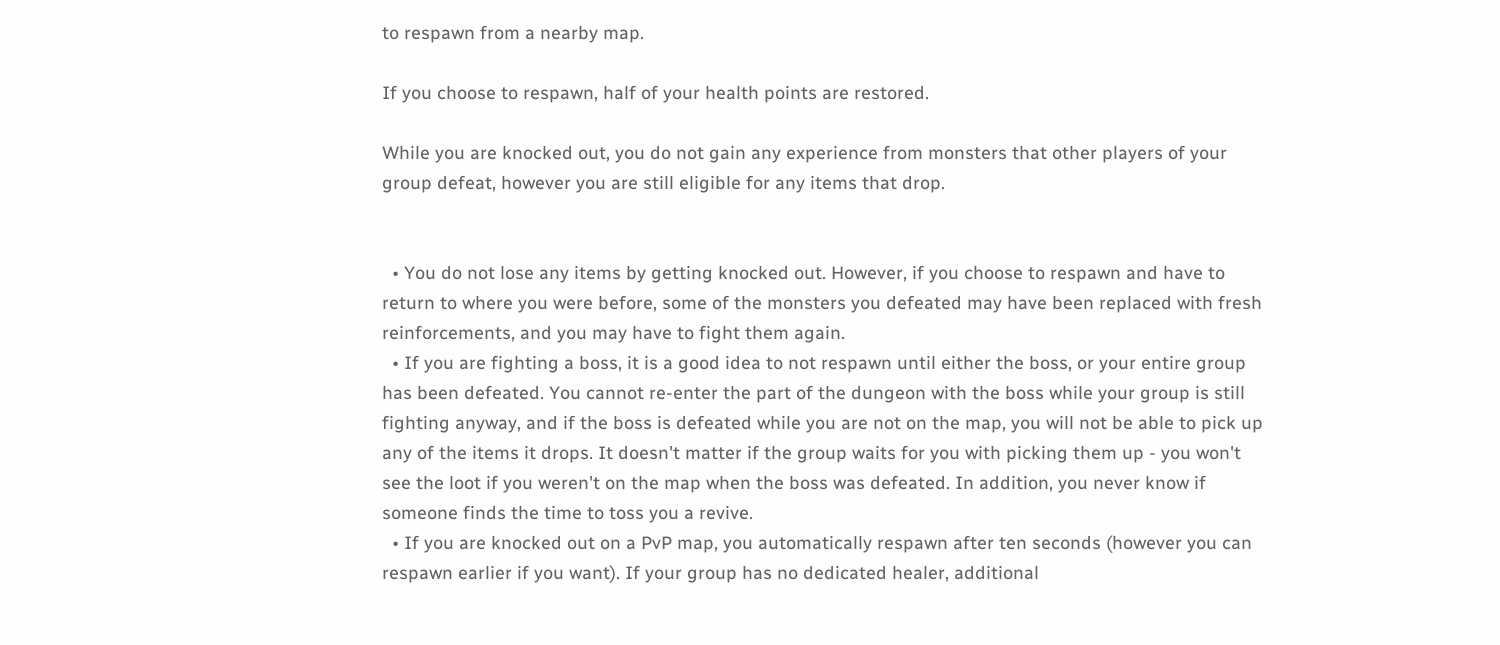to respawn from a nearby map.

If you choose to respawn, half of your health points are restored.

While you are knocked out, you do not gain any experience from monsters that other players of your group defeat, however you are still eligible for any items that drop.


  • You do not lose any items by getting knocked out. However, if you choose to respawn and have to return to where you were before, some of the monsters you defeated may have been replaced with fresh reinforcements, and you may have to fight them again.
  • If you are fighting a boss, it is a good idea to not respawn until either the boss, or your entire group has been defeated. You cannot re-enter the part of the dungeon with the boss while your group is still fighting anyway, and if the boss is defeated while you are not on the map, you will not be able to pick up any of the items it drops. It doesn't matter if the group waits for you with picking them up - you won't see the loot if you weren't on the map when the boss was defeated. In addition, you never know if someone finds the time to toss you a revive.
  • If you are knocked out on a PvP map, you automatically respawn after ten seconds (however you can respawn earlier if you want). If your group has no dedicated healer, additional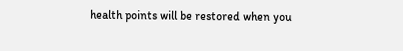health points will be restored when you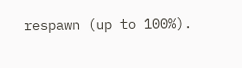respawn (up to 100%).